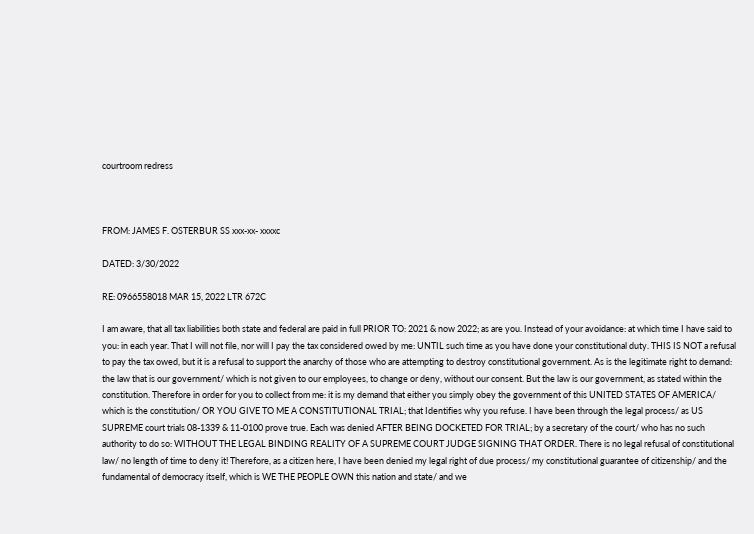courtroom redress



FROM: JAMES F. OSTERBUR SS xxx-xx- xxxxc

DATED: 3/30/2022

RE: 0966558018 MAR 15, 2022 LTR 672C

I am aware, that all tax liabilities both state and federal are paid in full PRIOR TO: 2021 & now 2022; as are you. Instead of your avoidance: at which time I have said to you: in each year. That I will not file, nor will I pay the tax considered owed by me: UNTIL such time as you have done your constitutional duty. THIS IS NOT a refusal to pay the tax owed, but it is a refusal to support the anarchy of those who are attempting to destroy constitutional government. As is the legitimate right to demand: the law that is our government/ which is not given to our employees, to change or deny, without our consent. But the law is our government, as stated within the constitution. Therefore in order for you to collect from me: it is my demand that either you simply obey the government of this UNITED STATES OF AMERICA/ which is the constitution/ OR YOU GIVE TO ME A CONSTITUTIONAL TRIAL; that Identifies why you refuse. I have been through the legal process/ as US SUPREME court trials 08-1339 & 11-0100 prove true. Each was denied AFTER BEING DOCKETED FOR TRIAL; by a secretary of the court/ who has no such authority to do so: WITHOUT THE LEGAL BINDING REALITY OF A SUPREME COURT JUDGE SIGNING THAT ORDER. There is no legal refusal of constitutional law/ no length of time to deny it! Therefore, as a citizen here, I have been denied my legal right of due process/ my constitutional guarantee of citizenship/ and the fundamental of democracy itself, which is WE THE PEOPLE OWN this nation and state/ and we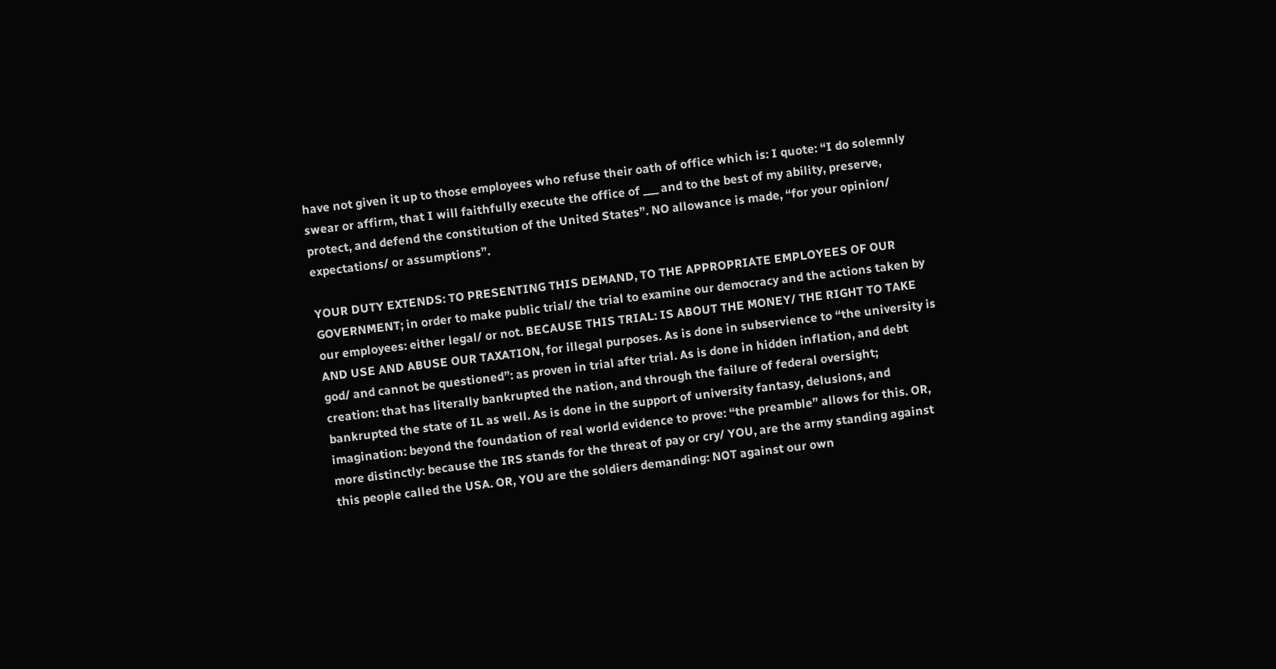have not given it up to those employees who refuse their oath of office which is: I quote: “I do solemnly swear or affirm, that I will faithfully execute the office of ___ and to the best of my ability, preserve, protect, and defend the constitution of the United States”. NO allowance is made, “for your opinion/ expectations/ or assumptions”.

YOUR DUTY EXTENDS: TO PRESENTING THIS DEMAND, TO THE APPROPRIATE EMPLOYEES OF OUR GOVERNMENT; in order to make public trial/ the trial to examine our democracy and the actions taken by our employees: either legal/ or not. BECAUSE THIS TRIAL: IS ABOUT THE MONEY/ THE RIGHT TO TAKE AND USE AND ABUSE OUR TAXATION, for illegal purposes. As is done in subservience to “the university is god/ and cannot be questioned”: as proven in trial after trial. As is done in hidden inflation, and debt creation: that has literally bankrupted the nation, and through the failure of federal oversight; bankrupted the state of IL as well. As is done in the support of university fantasy, delusions, and imagination: beyond the foundation of real world evidence to prove: “the preamble” allows for this. OR, more distinctly: because the IRS stands for the threat of pay or cry/ YOU, are the army standing against this people called the USA. OR, YOU are the soldiers demanding: NOT against our own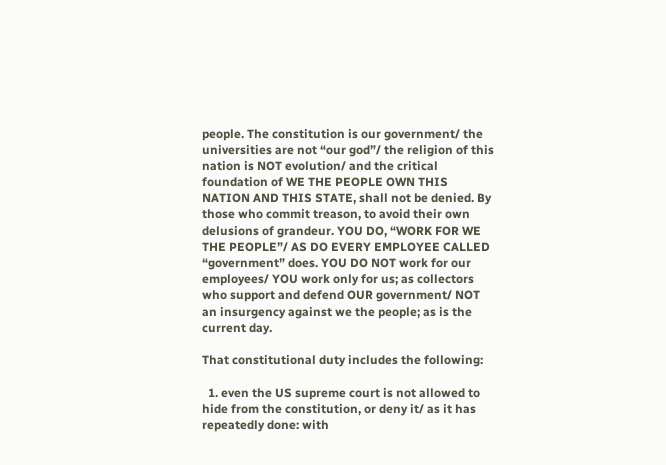people. The constitution is our government/ the universities are not “our god”/ the religion of this nation is NOT evolution/ and the critical foundation of WE THE PEOPLE OWN THIS NATION AND THIS STATE, shall not be denied. By those who commit treason, to avoid their own delusions of grandeur. YOU DO, “WORK FOR WE THE PEOPLE”/ AS DO EVERY EMPLOYEE CALLED “government” does. YOU DO NOT work for our employees/ YOU work only for us; as collectors who support and defend OUR government/ NOT an insurgency against we the people; as is the current day.

That constitutional duty includes the following:

  1. even the US supreme court is not allowed to hide from the constitution, or deny it/ as it has repeatedly done: with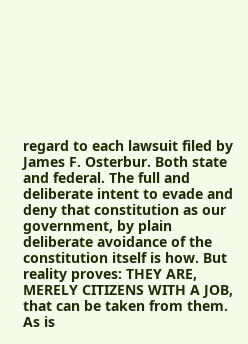regard to each lawsuit filed by James F. Osterbur. Both state and federal. The full and deliberate intent to evade and deny that constitution as our government, by plain deliberate avoidance of the constitution itself is how. But reality proves: THEY ARE, MERELY CITIZENS WITH A JOB, that can be taken from them. As is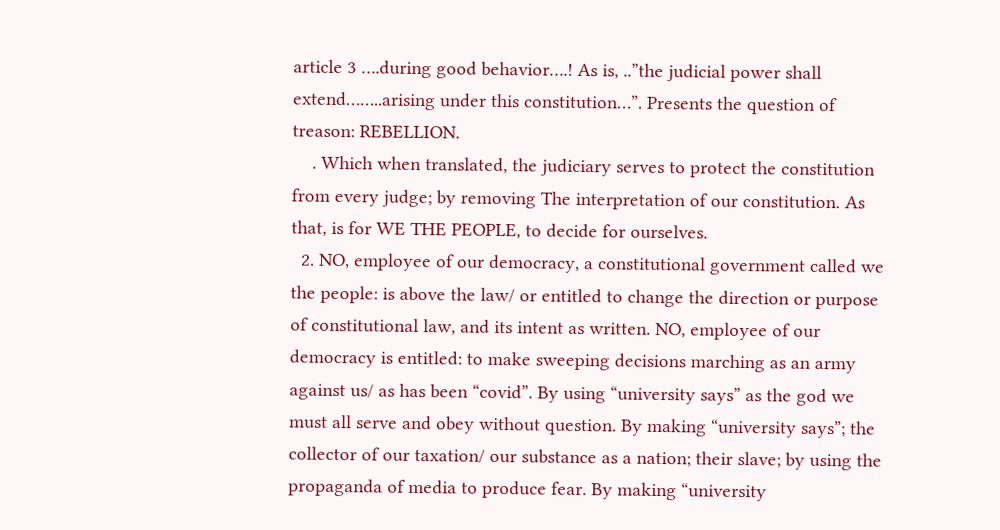article 3 ….during good behavior….! As is, ..”the judicial power shall extend……..arising under this constitution…”. Presents the question of treason: REBELLION.
    . Which when translated, the judiciary serves to protect the constitution from every judge; by removing The interpretation of our constitution. As that, is for WE THE PEOPLE, to decide for ourselves.
  2. NO, employee of our democracy, a constitutional government called we the people: is above the law/ or entitled to change the direction or purpose of constitutional law, and its intent as written. NO, employee of our democracy is entitled: to make sweeping decisions marching as an army against us/ as has been “covid”. By using “university says” as the god we must all serve and obey without question. By making “university says”; the collector of our taxation/ our substance as a nation; their slave; by using the propaganda of media to produce fear. By making “university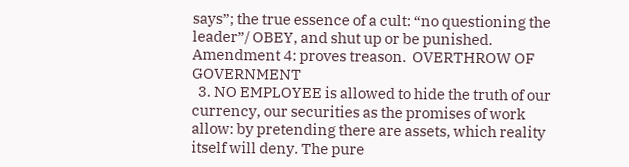says”; the true essence of a cult: “no questioning the leader”/ OBEY, and shut up or be punished. Amendment 4: proves treason.  OVERTHROW OF GOVERNMENT
  3. NO EMPLOYEE is allowed to hide the truth of our currency, our securities as the promises of work allow: by pretending there are assets, which reality itself will deny. The pure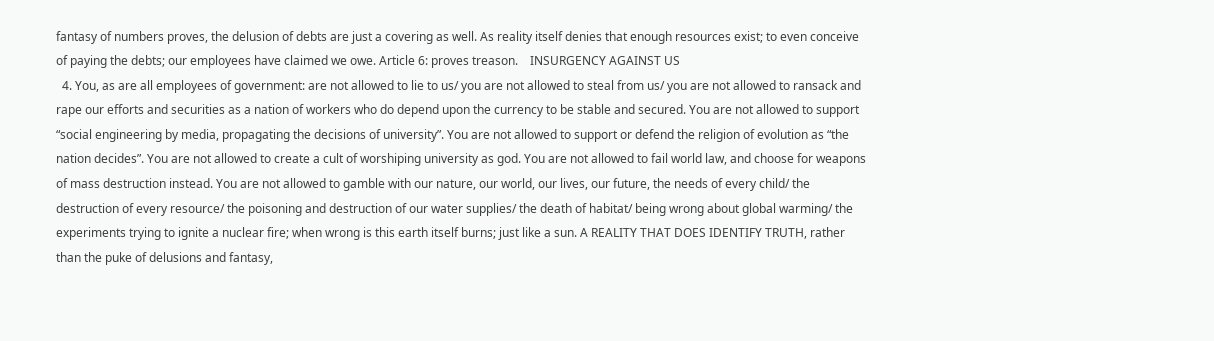fantasy of numbers proves, the delusion of debts are just a covering as well. As reality itself denies that enough resources exist; to even conceive of paying the debts; our employees have claimed we owe. Article 6: proves treason.    INSURGENCY AGAINST US
  4. You, as are all employees of government: are not allowed to lie to us/ you are not allowed to steal from us/ you are not allowed to ransack and rape our efforts and securities as a nation of workers who do depend upon the currency to be stable and secured. You are not allowed to support “social engineering by media, propagating the decisions of university”. You are not allowed to support or defend the religion of evolution as “the nation decides”. You are not allowed to create a cult of worshiping university as god. You are not allowed to fail world law, and choose for weapons of mass destruction instead. You are not allowed to gamble with our nature, our world, our lives, our future, the needs of every child/ the destruction of every resource/ the poisoning and destruction of our water supplies/ the death of habitat/ being wrong about global warming/ the experiments trying to ignite a nuclear fire; when wrong is this earth itself burns; just like a sun. A REALITY THAT DOES IDENTIFY TRUTH, rather than the puke of delusions and fantasy,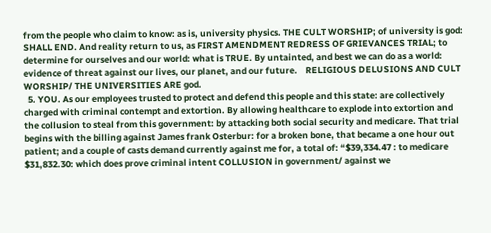from the people who claim to know: as is, university physics. THE CULT WORSHIP; of university is god: SHALL END. And reality return to us, as FIRST AMENDMENT REDRESS OF GRIEVANCES TRIAL; to determine for ourselves and our world: what is TRUE. By untainted, and best we can do as a world: evidence of threat against our lives, our planet, and our future.    RELIGIOUS DELUSIONS AND CULT WORSHIP/ THE UNIVERSITIES ARE god.
  5. YOU. As our employees trusted to protect and defend this people and this state: are collectively charged with criminal contempt and extortion. By allowing healthcare to explode into extortion and the collusion to steal from this government: by attacking both social security and medicare. That trial begins with the billing against James frank Osterbur: for a broken bone, that became a one hour out patient; and a couple of casts demand currently against me for, a total of: “$39,334.47 : to medicare $31,832.30: which does prove criminal intent COLLUSION in government/ against we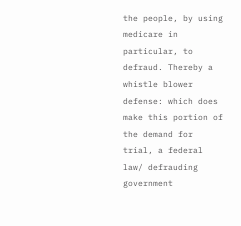the people, by using medicare in particular, to defraud. Thereby a whistle blower defense: which does make this portion of the demand for trial, a federal law/ defrauding government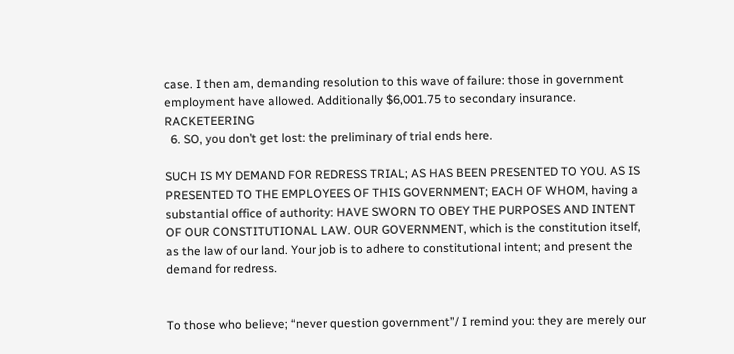case. I then am, demanding resolution to this wave of failure: those in government employment have allowed. Additionally $6,001.75 to secondary insurance.   RACKETEERING
  6. SO, you don’t get lost: the preliminary of trial ends here.

SUCH IS MY DEMAND FOR REDRESS TRIAL; AS HAS BEEN PRESENTED TO YOU. AS IS PRESENTED TO THE EMPLOYEES OF THIS GOVERNMENT; EACH OF WHOM, having a substantial office of authority: HAVE SWORN TO OBEY THE PURPOSES AND INTENT OF OUR CONSTITUTIONAL LAW. OUR GOVERNMENT, which is the constitution itself, as the law of our land. Your job is to adhere to constitutional intent; and present the demand for redress.


To those who believe; “never question government”/ I remind you: they are merely our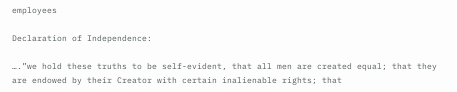employees

Declaration of Independence:

….”we hold these truths to be self-evident, that all men are created equal; that they are endowed by their Creator with certain inalienable rights; that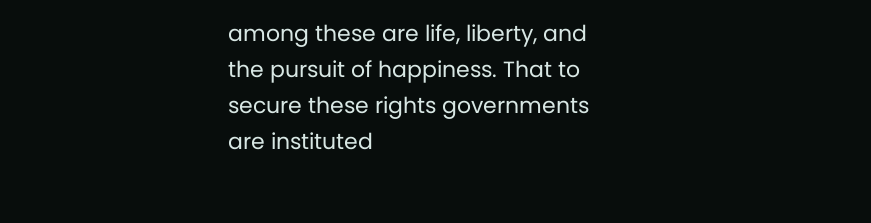among these are life, liberty, and the pursuit of happiness. That to secure these rights governments are instituted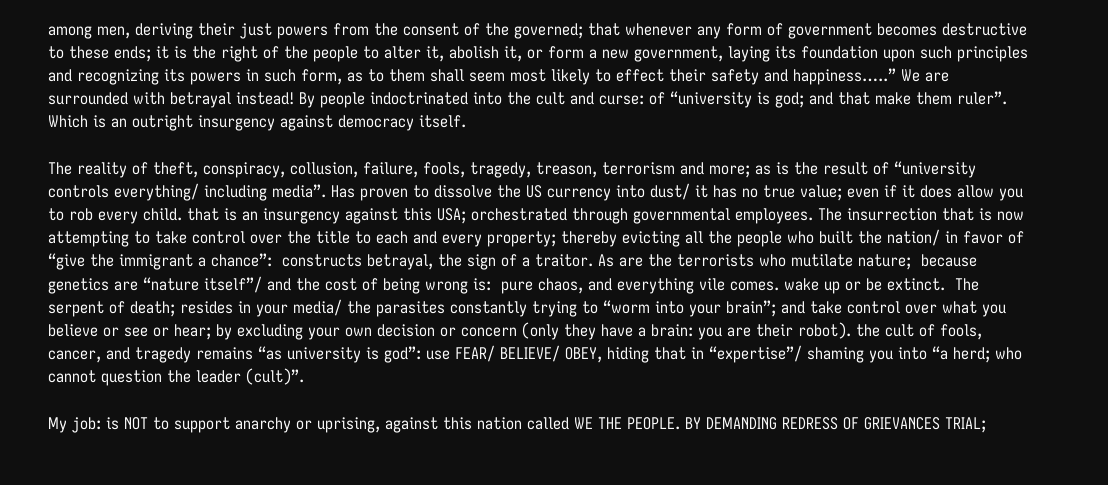among men, deriving their just powers from the consent of the governed; that whenever any form of government becomes destructive to these ends; it is the right of the people to alter it, abolish it, or form a new government, laying its foundation upon such principles and recognizing its powers in such form, as to them shall seem most likely to effect their safety and happiness…..” We are surrounded with betrayal instead! By people indoctrinated into the cult and curse: of “university is god; and that make them ruler”. Which is an outright insurgency against democracy itself.

The reality of theft, conspiracy, collusion, failure, fools, tragedy, treason, terrorism and more; as is the result of “university controls everything/ including media”. Has proven to dissolve the US currency into dust/ it has no true value; even if it does allow you to rob every child. that is an insurgency against this USA; orchestrated through governmental employees. The insurrection that is now attempting to take control over the title to each and every property; thereby evicting all the people who built the nation/ in favor of “give the immigrant a chance”:  constructs betrayal, the sign of a traitor. As are the terrorists who mutilate nature;  because genetics are “nature itself”/ and the cost of being wrong is:  pure chaos, and everything vile comes. wake up or be extinct.  The serpent of death; resides in your media/ the parasites constantly trying to “worm into your brain”; and take control over what you believe or see or hear; by excluding your own decision or concern (only they have a brain: you are their robot). the cult of fools, cancer, and tragedy remains “as university is god”: use FEAR/ BELIEVE/ OBEY, hiding that in “expertise”/ shaming you into “a herd; who cannot question the leader (cult)”.

My job: is NOT to support anarchy or uprising, against this nation called WE THE PEOPLE. BY DEMANDING REDRESS OF GRIEVANCES TRIAL;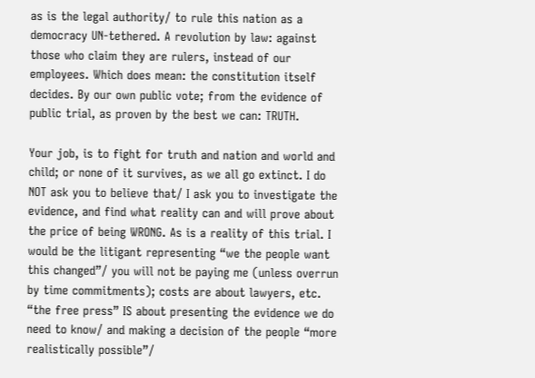as is the legal authority/ to rule this nation as a democracy UN-tethered. A revolution by law: against those who claim they are rulers, instead of our employees. Which does mean: the constitution itself decides. By our own public vote; from the evidence of public trial, as proven by the best we can: TRUTH.

Your job, is to fight for truth and nation and world and child; or none of it survives, as we all go extinct. I do NOT ask you to believe that/ I ask you to investigate the evidence, and find what reality can and will prove about the price of being WRONG. As is a reality of this trial. I would be the litigant representing “we the people want this changed”/ you will not be paying me (unless overrun by time commitments); costs are about lawyers, etc. “the free press” IS about presenting the evidence we do need to know/ and making a decision of the people “more realistically possible”/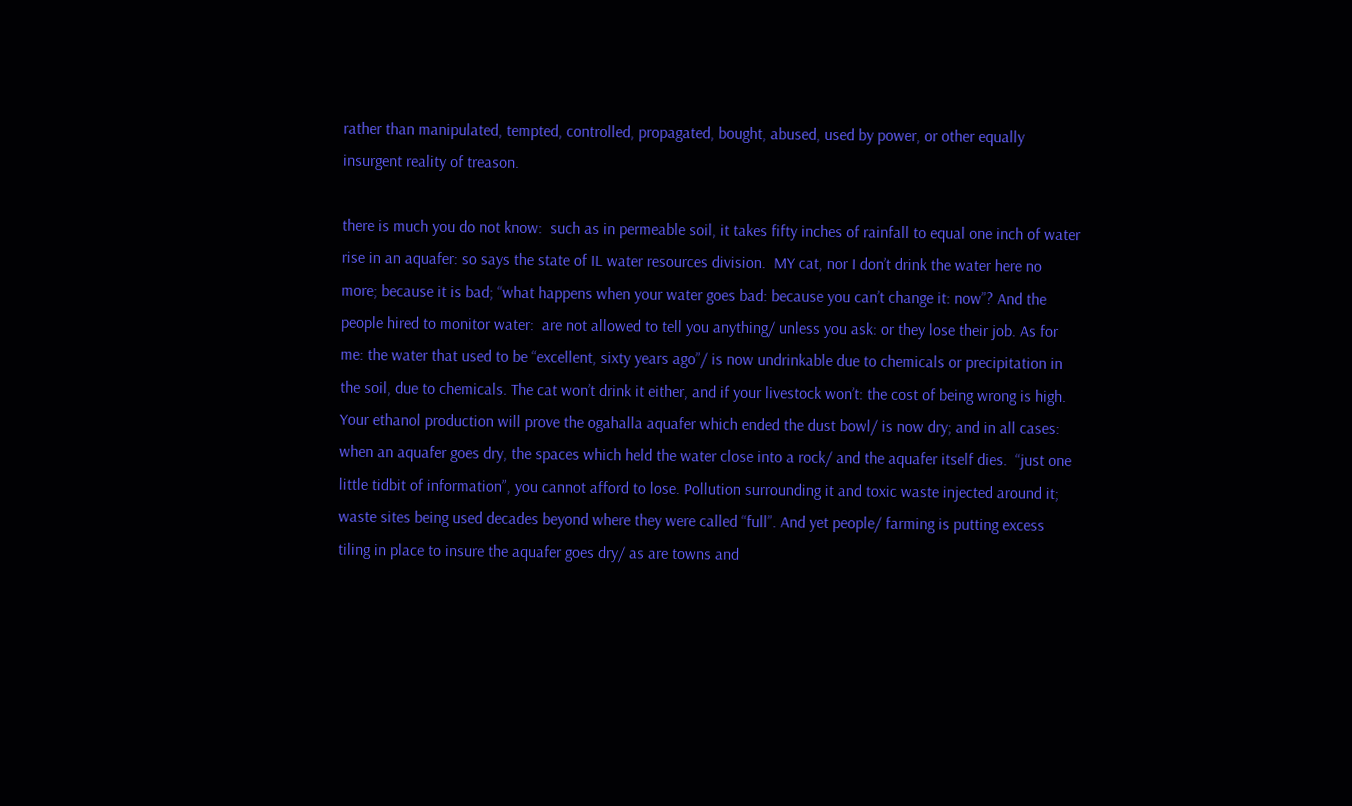rather than manipulated, tempted, controlled, propagated, bought, abused, used by power, or other equally insurgent reality of treason.

there is much you do not know:  such as in permeable soil, it takes fifty inches of rainfall to equal one inch of water rise in an aquafer: so says the state of IL water resources division.  MY cat, nor I don’t drink the water here no more; because it is bad; “what happens when your water goes bad: because you can’t change it: now”? And the people hired to monitor water:  are not allowed to tell you anything/ unless you ask: or they lose their job. As for me: the water that used to be “excellent, sixty years ago”/ is now undrinkable due to chemicals or precipitation in the soil, due to chemicals. The cat won’t drink it either, and if your livestock won’t: the cost of being wrong is high. Your ethanol production will prove the ogahalla aquafer which ended the dust bowl/ is now dry; and in all cases: when an aquafer goes dry, the spaces which held the water close into a rock/ and the aquafer itself dies.  “just one little tidbit of information”, you cannot afford to lose. Pollution surrounding it and toxic waste injected around it; waste sites being used decades beyond where they were called “full”. And yet people/ farming is putting excess tiling in place to insure the aquafer goes dry/ as are towns and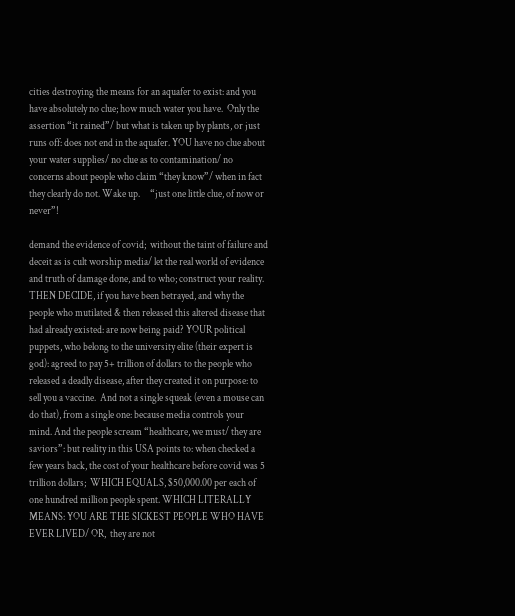cities destroying the means for an aquafer to exist: and you have absolutely no clue; how much water you have.  Only the assertion “it rained”/ but what is taken up by plants, or just runs off: does not end in the aquafer. YOU have no clue about your water supplies/ no clue as to contamination/ no concerns about people who claim “they know”/ when in fact they clearly do not. Wake up.     “just one little clue, of now or never”!

demand the evidence of covid;  without the taint of failure and deceit as is cult worship media/ let the real world of evidence and truth of damage done, and to who; construct your reality. THEN DECIDE, if you have been betrayed, and why the people who mutilated & then released this altered disease that had already existed: are now being paid? YOUR political puppets, who belong to the university elite (their expert is god): agreed to pay 5+ trillion of dollars to the people who released a deadly disease, after they created it on purpose: to sell you a vaccine.  And not a single squeak (even a mouse can do that), from a single one: because media controls your mind. And the people scream “healthcare, we must/ they are saviors”: but reality in this USA points to: when checked a few years back, the cost of your healthcare before covid was 5 trillion dollars;  WHICH EQUALS, $50,000.00 per each of one hundred million people spent. WHICH LITERALLY MEANS: YOU ARE THE SICKEST PEOPLE WHO HAVE EVER LIVED/ OR,  they are not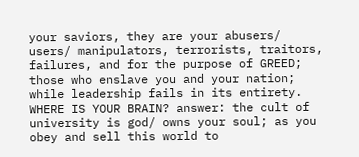your saviors, they are your abusers/ users/ manipulators, terrorists, traitors, failures, and for the purpose of GREED; those who enslave you and your nation; while leadership fails in its entirety. WHERE IS YOUR BRAIN? answer: the cult of university is god/ owns your soul; as you obey and sell this world to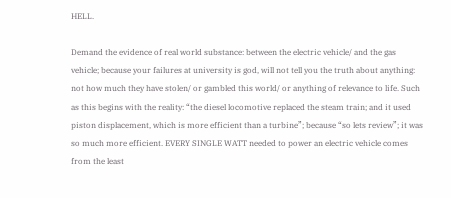HELL.

Demand the evidence of real world substance: between the electric vehicle/ and the gas vehicle; because your failures at university is god, will not tell you the truth about anything: not how much they have stolen/ or gambled this world/ or anything of relevance to life. Such as this begins with the reality: “the diesel locomotive replaced the steam train; and it used piston displacement, which is more efficient than a turbine”; because “so lets review”; it was so much more efficient. EVERY SINGLE WATT needed to power an electric vehicle comes from the least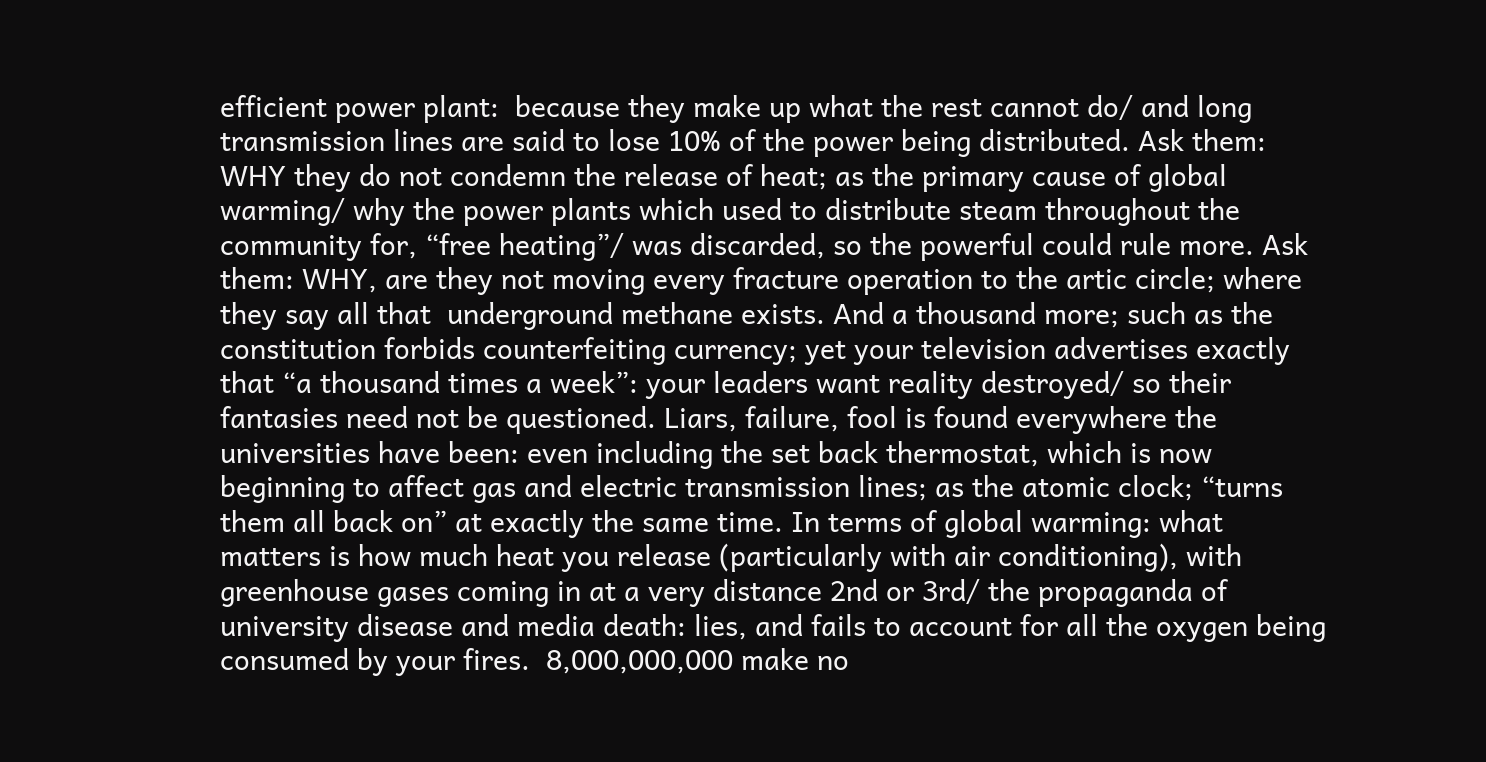efficient power plant:  because they make up what the rest cannot do/ and long transmission lines are said to lose 10% of the power being distributed. Ask them: WHY they do not condemn the release of heat; as the primary cause of global warming/ why the power plants which used to distribute steam throughout the community for, “free heating”/ was discarded, so the powerful could rule more. Ask them: WHY, are they not moving every fracture operation to the artic circle; where they say all that  underground methane exists. And a thousand more; such as the constitution forbids counterfeiting currency; yet your television advertises exactly that “a thousand times a week”: your leaders want reality destroyed/ so their fantasies need not be questioned. Liars, failure, fool is found everywhere the universities have been: even including the set back thermostat, which is now beginning to affect gas and electric transmission lines; as the atomic clock; “turns them all back on” at exactly the same time. In terms of global warming: what matters is how much heat you release (particularly with air conditioning), with greenhouse gases coming in at a very distance 2nd or 3rd/ the propaganda of university disease and media death: lies, and fails to account for all the oxygen being consumed by your fires.  8,000,000,000 make no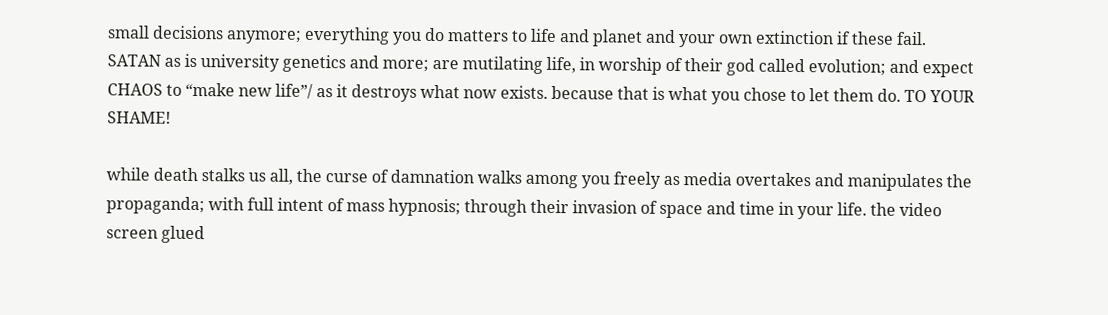small decisions anymore; everything you do matters to life and planet and your own extinction if these fail.  SATAN as is university genetics and more; are mutilating life, in worship of their god called evolution; and expect CHAOS to “make new life”/ as it destroys what now exists. because that is what you chose to let them do. TO YOUR SHAME!

while death stalks us all, the curse of damnation walks among you freely as media overtakes and manipulates the propaganda; with full intent of mass hypnosis; through their invasion of space and time in your life. the video screen glued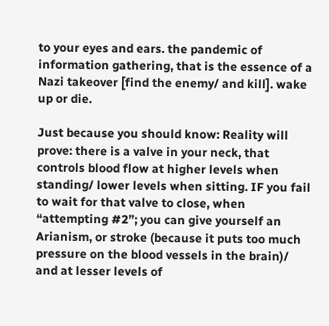to your eyes and ears. the pandemic of information gathering, that is the essence of a Nazi takeover [find the enemy/ and kill]. wake up or die.

Just because you should know: Reality will prove: there is a valve in your neck, that controls blood flow at higher levels when standing/ lower levels when sitting. IF you fail to wait for that valve to close, when “attempting #2”; you can give yourself an Arianism, or stroke (because it puts too much pressure on the blood vessels in the brain)/ and at lesser levels of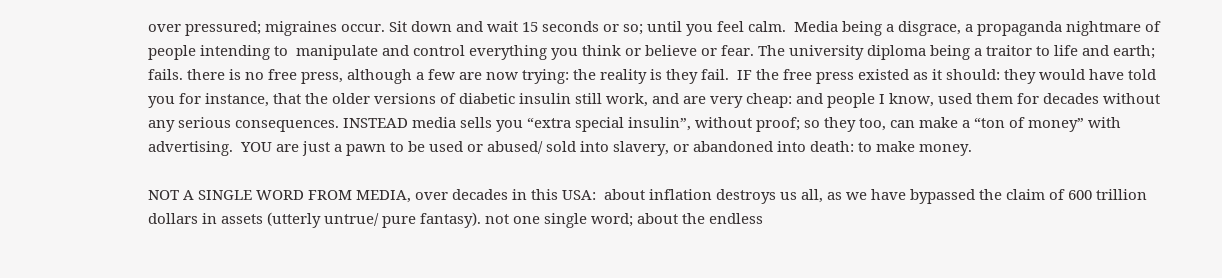over pressured; migraines occur. Sit down and wait 15 seconds or so; until you feel calm.  Media being a disgrace, a propaganda nightmare of people intending to  manipulate and control everything you think or believe or fear. The university diploma being a traitor to life and earth; fails. there is no free press, although a few are now trying: the reality is they fail.  IF the free press existed as it should: they would have told you for instance, that the older versions of diabetic insulin still work, and are very cheap: and people I know, used them for decades without any serious consequences. INSTEAD media sells you “extra special insulin”, without proof; so they too, can make a “ton of money” with advertising.  YOU are just a pawn to be used or abused/ sold into slavery, or abandoned into death: to make money.

NOT A SINGLE WORD FROM MEDIA, over decades in this USA:  about inflation destroys us all, as we have bypassed the claim of 600 trillion dollars in assets (utterly untrue/ pure fantasy). not one single word; about the endless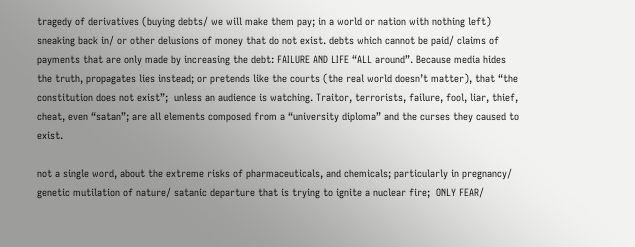tragedy of derivatives (buying debts/ we will make them pay; in a world or nation with nothing left) sneaking back in/ or other delusions of money that do not exist. debts which cannot be paid/ claims of payments that are only made by increasing the debt: FAILURE AND LIFE “ALL around”. Because media hides the truth, propagates lies instead; or pretends like the courts (the real world doesn’t matter), that “the constitution does not exist”;  unless an audience is watching. Traitor, terrorists, failure, fool, liar, thief, cheat, even “satan”; are all elements composed from a “university diploma” and the curses they caused to exist.

not a single word, about the extreme risks of pharmaceuticals, and chemicals; particularly in pregnancy/ genetic mutilation of nature/ satanic departure that is trying to ignite a nuclear fire;  ONLY FEAR/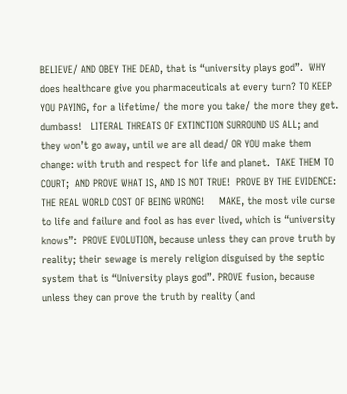BELIEVE/ AND OBEY THE DEAD, that is “university plays god”.  WHY does healthcare give you pharmaceuticals at every turn? TO KEEP YOU PAYING, for a lifetime/ the more you take/ the more they get. dumbass!   LITERAL THREATS OF EXTINCTION SURROUND US ALL; and they won’t go away, until we are all dead/ OR YOU make them change: with truth and respect for life and planet.  TAKE THEM TO COURT;  AND PROVE WHAT IS, AND IS NOT TRUE!  PROVE BY THE EVIDENCE:  THE REAL WORLD COST OF BEING WRONG!     MAKE, the most vile curse to life and failure and fool as has ever lived, which is “university knows”:  PROVE EVOLUTION, because unless they can prove truth by reality; their sewage is merely religion disguised by the septic system that is “University plays god”. PROVE fusion, because unless they can prove the truth by reality (and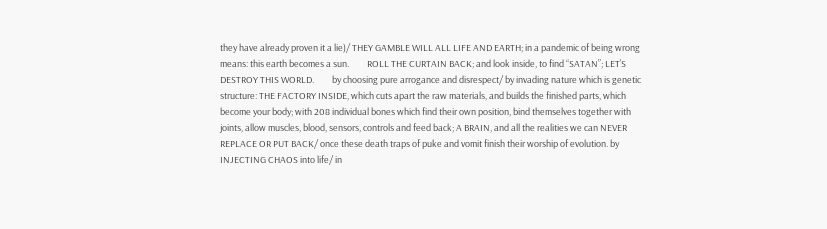they have already proven it a lie)/ THEY GAMBLE WILL ALL LIFE AND EARTH; in a pandemic of being wrong means: this earth becomes a sun.         ROLL THE CURTAIN BACK; and look inside, to find “SATAN”; LET’S DESTROY THIS WORLD.         by choosing pure arrogance and disrespect/ by invading nature which is genetic structure: THE FACTORY INSIDE, which cuts apart the raw materials, and builds the finished parts, which become your body; with 208 individual bones which find their own position, bind themselves together with joints, allow muscles, blood, sensors, controls and feed back; A BRAIN, and all the realities we can NEVER REPLACE OR PUT BACK/ once these death traps of puke and vomit finish their worship of evolution. by INJECTING CHAOS into life/ in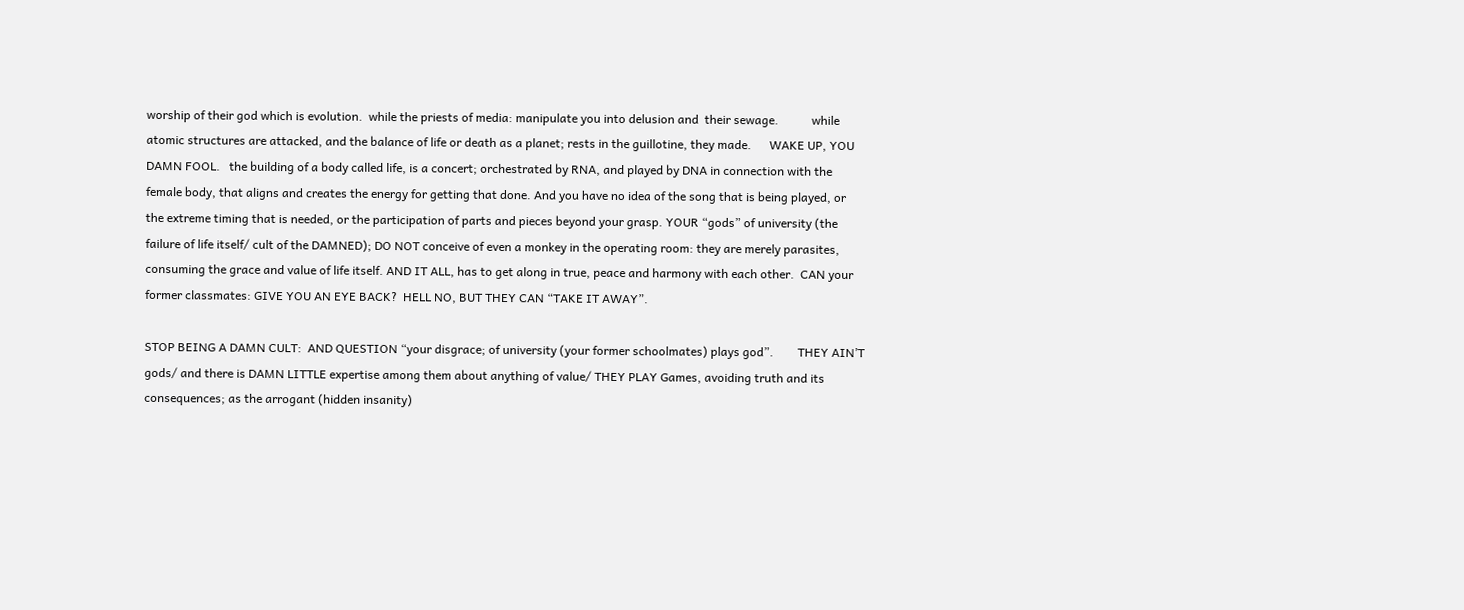worship of their god which is evolution.  while the priests of media: manipulate you into delusion and  their sewage.           while atomic structures are attacked, and the balance of life or death as a planet; rests in the guillotine, they made.      WAKE UP, YOU DAMN FOOL.   the building of a body called life, is a concert; orchestrated by RNA, and played by DNA in connection with the female body, that aligns and creates the energy for getting that done. And you have no idea of the song that is being played, or the extreme timing that is needed, or the participation of parts and pieces beyond your grasp. YOUR “gods” of university (the failure of life itself/ cult of the DAMNED); DO NOT conceive of even a monkey in the operating room: they are merely parasites, consuming the grace and value of life itself. AND IT ALL, has to get along in true, peace and harmony with each other.  CAN your former classmates: GIVE YOU AN EYE BACK?  HELL NO, BUT THEY CAN “TAKE IT AWAY”.

STOP BEING A DAMN CULT:  AND QUESTION “your disgrace; of university (your former schoolmates) plays god”.        THEY AIN’T gods/ and there is DAMN LITTLE expertise among them about anything of value/ THEY PLAY Games, avoiding truth and its consequences; as the arrogant (hidden insanity)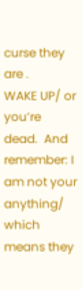curse they are .         WAKE UP/ or you’re dead.  And remember: I am not your anything/ which means they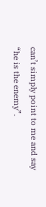can’t simply point to me and say “he is the enemy”.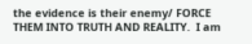the evidence is their enemy/ FORCE THEM INTO TRUTH AND REALITY.  I am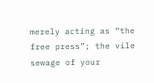merely acting as “the free press”; the vile sewage of your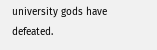university gods have defeated.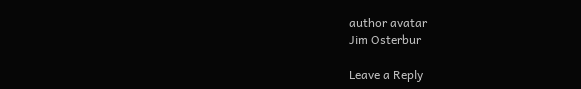author avatar
Jim Osterbur

Leave a Reply